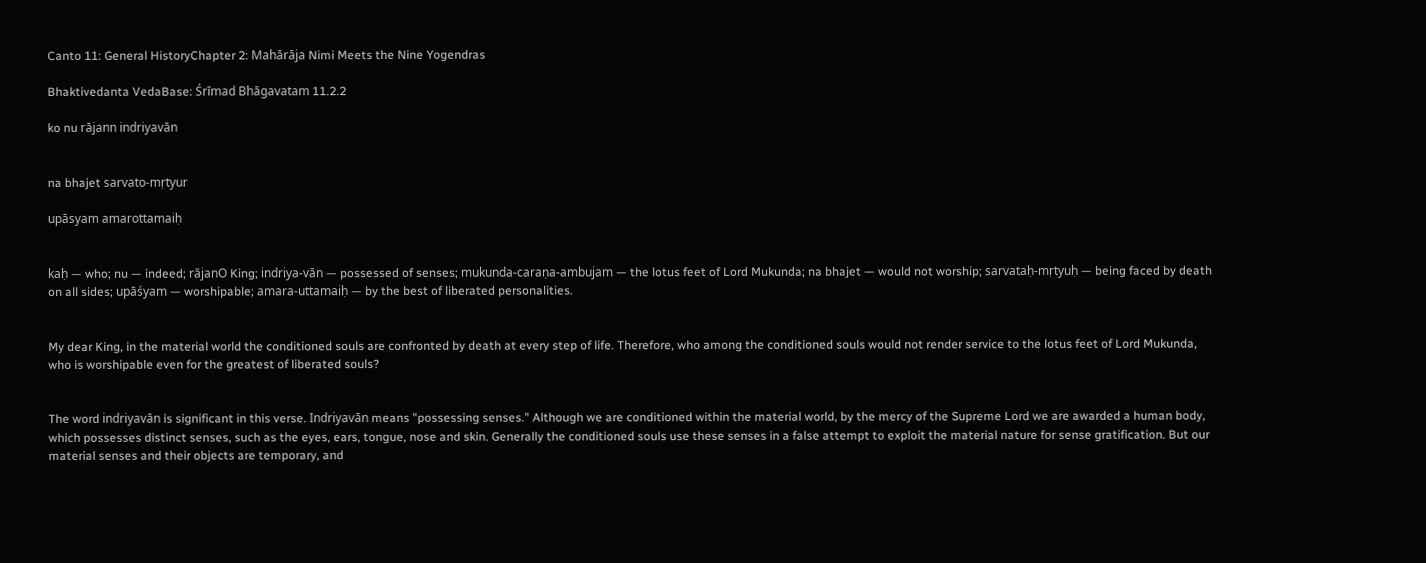Canto 11: General HistoryChapter 2: Mahārāja Nimi Meets the Nine Yogendras

Bhaktivedanta VedaBase: Śrīmad Bhāgavatam 11.2.2

ko nu rājann indriyavān


na bhajet sarvato-mṛtyur

upāsyam amarottamaiḥ


kaḥ — who; nu — indeed; rājanO King; indriya-vān — possessed of senses; mukunda-caraṇa-ambujam — the lotus feet of Lord Mukunda; na bhajet — would not worship; sarvataḥ-mṛtyuḥ — being faced by death on all sides; upāśyam — worshipable; amara-uttamaiḥ — by the best of liberated personalities.


My dear King, in the material world the conditioned souls are confronted by death at every step of life. Therefore, who among the conditioned souls would not render service to the lotus feet of Lord Mukunda, who is worshipable even for the greatest of liberated souls?


The word indriyavān is significant in this verse. Indriyavān means "possessing senses." Although we are conditioned within the material world, by the mercy of the Supreme Lord we are awarded a human body, which possesses distinct senses, such as the eyes, ears, tongue, nose and skin. Generally the conditioned souls use these senses in a false attempt to exploit the material nature for sense gratification. But our material senses and their objects are temporary, and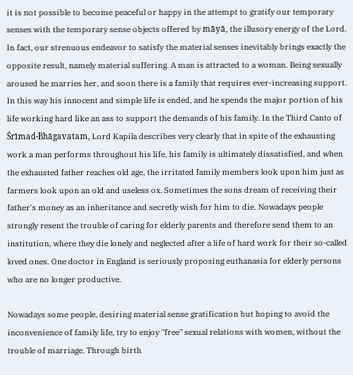it is not possible to become peaceful or happy in the attempt to gratify our temporary senses with the temporary sense objects offered by māyā, the illusory energy of the Lord. In fact, our strenuous endeavor to satisfy the material senses inevitably brings exactly the opposite result, namely material suffering. A man is attracted to a woman. Being sexually aroused he marries her, and soon there is a family that requires ever-increasing support. In this way his innocent and simple life is ended, and he spends the major portion of his life working hard like an ass to support the demands of his family. In the Third Canto of Śrīmad-Bhāgavatam, Lord Kapila describes very clearly that in spite of the exhausting work a man performs throughout his life, his family is ultimately dissatisfied, and when the exhausted father reaches old age, the irritated family members look upon him just as farmers look upon an old and useless ox. Sometimes the sons dream of receiving their father's money as an inheritance and secretly wish for him to die. Nowadays people strongly resent the trouble of caring for elderly parents and therefore send them to an institution, where they die lonely and neglected after a life of hard work for their so-called loved ones. One doctor in England is seriously proposing euthanasia for elderly persons who are no longer productive.

Nowadays some people, desiring material sense gratification but hoping to avoid the inconvenience of family life, try to enjoy "free" sexual relations with women, without the trouble of marriage. Through birth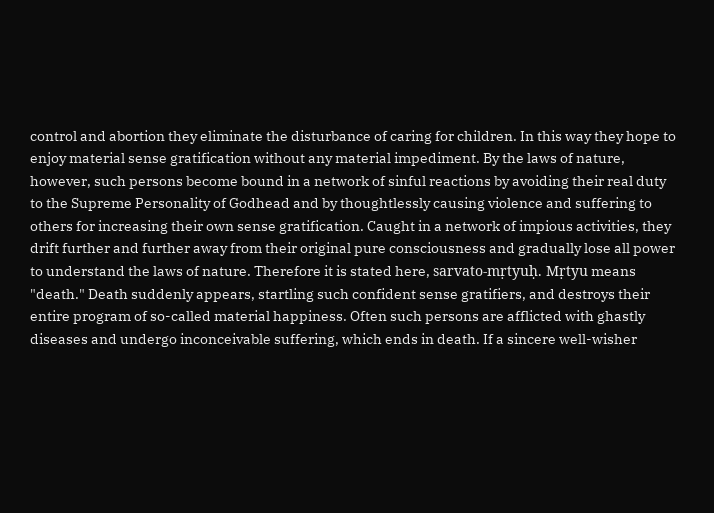control and abortion they eliminate the disturbance of caring for children. In this way they hope to enjoy material sense gratification without any material impediment. By the laws of nature, however, such persons become bound in a network of sinful reactions by avoiding their real duty to the Supreme Personality of Godhead and by thoughtlessly causing violence and suffering to others for increasing their own sense gratification. Caught in a network of impious activities, they drift further and further away from their original pure consciousness and gradually lose all power to understand the laws of nature. Therefore it is stated here, sarvato-mṛtyuḥ. Mṛtyu means "death." Death suddenly appears, startling such confident sense gratifiers, and destroys their entire program of so-called material happiness. Often such persons are afflicted with ghastly diseases and undergo inconceivable suffering, which ends in death. If a sincere well-wisher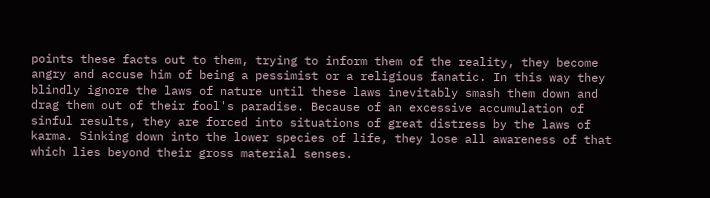points these facts out to them, trying to inform them of the reality, they become angry and accuse him of being a pessimist or a religious fanatic. In this way they blindly ignore the laws of nature until these laws inevitably smash them down and drag them out of their fool's paradise. Because of an excessive accumulation of sinful results, they are forced into situations of great distress by the laws of karma. Sinking down into the lower species of life, they lose all awareness of that which lies beyond their gross material senses.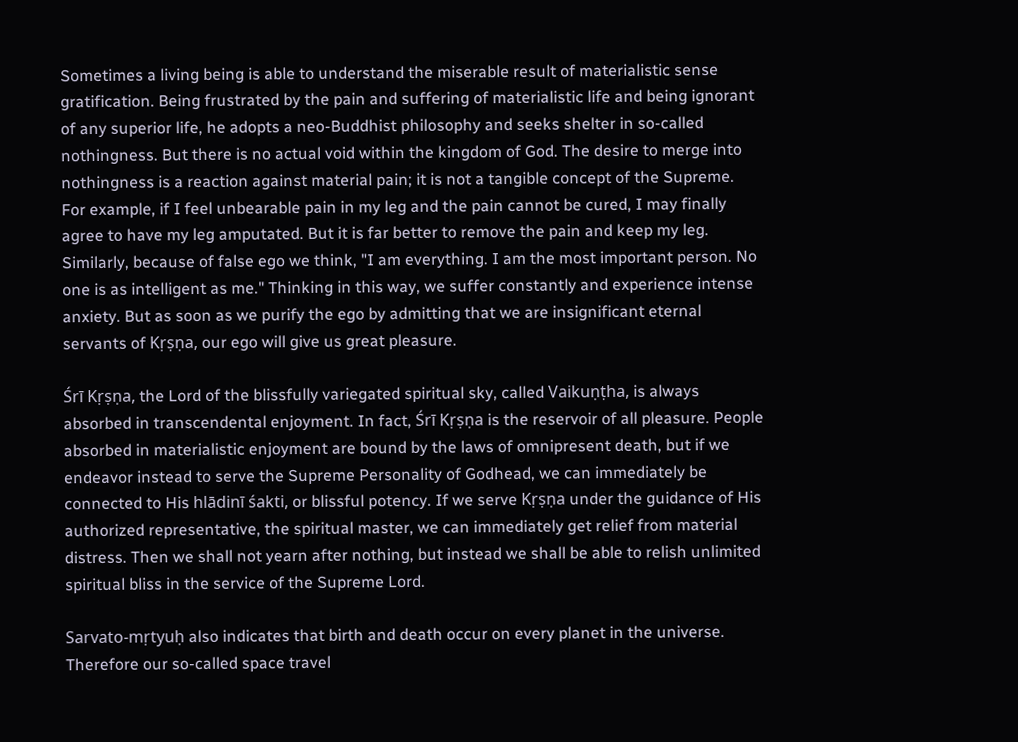Sometimes a living being is able to understand the miserable result of materialistic sense gratification. Being frustrated by the pain and suffering of materialistic life and being ignorant of any superior life, he adopts a neo-Buddhist philosophy and seeks shelter in so-called nothingness. But there is no actual void within the kingdom of God. The desire to merge into nothingness is a reaction against material pain; it is not a tangible concept of the Supreme. For example, if I feel unbearable pain in my leg and the pain cannot be cured, I may finally agree to have my leg amputated. But it is far better to remove the pain and keep my leg. Similarly, because of false ego we think, "I am everything. I am the most important person. No one is as intelligent as me." Thinking in this way, we suffer constantly and experience intense anxiety. But as soon as we purify the ego by admitting that we are insignificant eternal servants of Kṛṣṇa, our ego will give us great pleasure.

Śrī Kṛṣṇa, the Lord of the blissfully variegated spiritual sky, called Vaikuṇṭha, is always absorbed in transcendental enjoyment. In fact, Śrī Kṛṣṇa is the reservoir of all pleasure. People absorbed in materialistic enjoyment are bound by the laws of omnipresent death, but if we endeavor instead to serve the Supreme Personality of Godhead, we can immediately be connected to His hlādinī śakti, or blissful potency. If we serve Kṛṣṇa under the guidance of His authorized representative, the spiritual master, we can immediately get relief from material distress. Then we shall not yearn after nothing, but instead we shall be able to relish unlimited spiritual bliss in the service of the Supreme Lord.

Sarvato-mṛtyuḥ also indicates that birth and death occur on every planet in the universe. Therefore our so-called space travel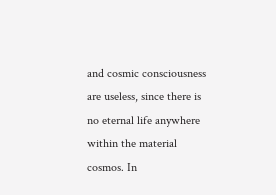and cosmic consciousness are useless, since there is no eternal life anywhere within the material cosmos. In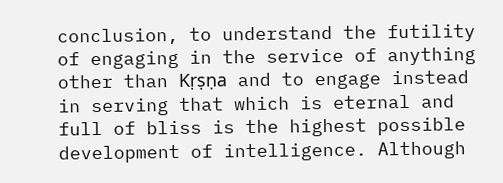conclusion, to understand the futility of engaging in the service of anything other than Kṛṣṇa and to engage instead in serving that which is eternal and full of bliss is the highest possible development of intelligence. Although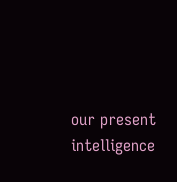our present intelligence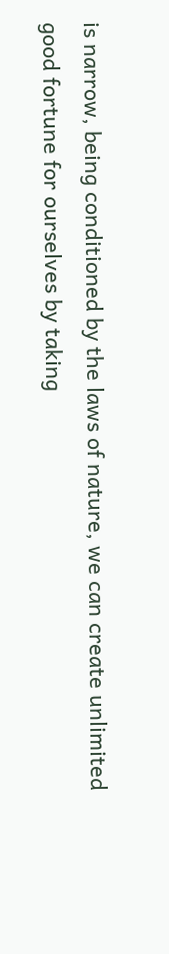is narrow, being conditioned by the laws of nature, we can create unlimited good fortune for ourselves by taking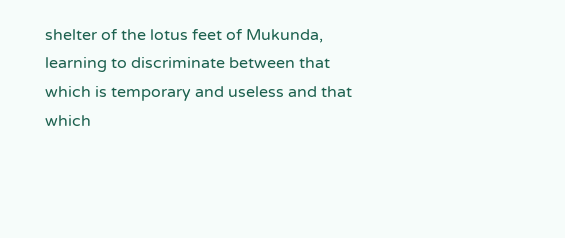shelter of the lotus feet of Mukunda, learning to discriminate between that which is temporary and useless and that which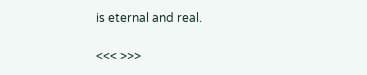is eternal and real.

<<< >>>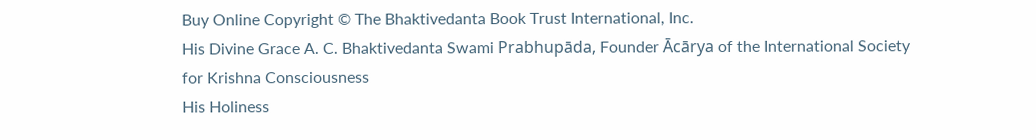Buy Online Copyright © The Bhaktivedanta Book Trust International, Inc.
His Divine Grace A. C. Bhaktivedanta Swami Prabhupāda, Founder Ācārya of the International Society for Krishna Consciousness
His Holiness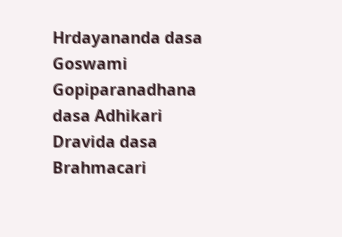Hrdayananda dasa Goswami
Gopiparanadhana dasa Adhikari
Dravida dasa Brahmacari